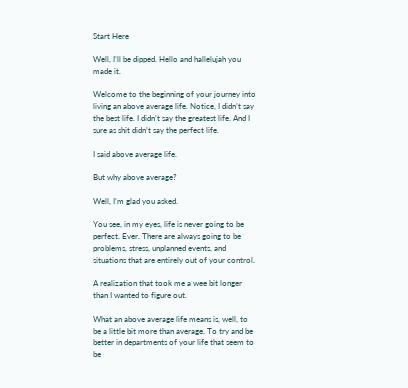Start Here

Well, I’ll be dipped. Hello and hallelujah you made it.

Welcome to the beginning of your journey into living an above average life. Notice, I didn’t say the best life. I didn’t say the greatest life. And I sure as shit didn’t say the perfect life.

I said above average life.

But why above average?

Well, I’m glad you asked.

You see, in my eyes, life is never going to be perfect. Ever. There are always going to be problems, stress, unplanned events, and situations that are entirely out of your control.

A realization that took me a wee bit longer than I wanted to figure out.

What an above average life means is, well, to be a little bit more than average. To try and be better in departments of your life that seem to be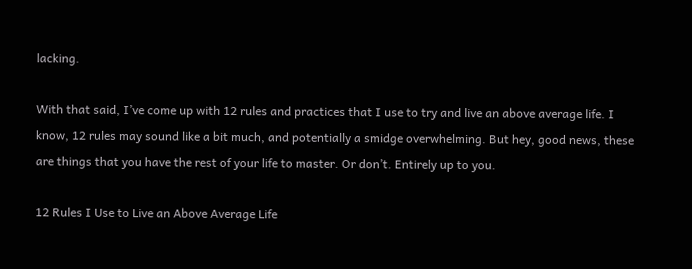lacking.

With that said, I’ve come up with 12 rules and practices that I use to try and live an above average life. I know, 12 rules may sound like a bit much, and potentially a smidge overwhelming. But hey, good news, these are things that you have the rest of your life to master. Or don’t. Entirely up to you.

12 Rules I Use to Live an Above Average Life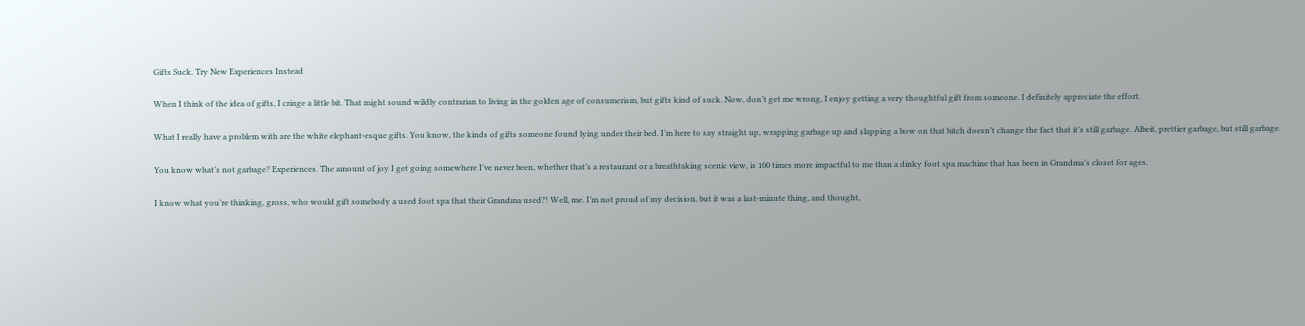Gifts Suck. Try New Experiences Instead

When I think of the idea of gifts, I cringe a little bit. That might sound wildly contrarian to living in the golden age of consumerism, but gifts kind of suck. Now, don’t get me wrong, I enjoy getting a very thoughtful gift from someone. I definitely appreciate the effort.

What I really have a problem with are the white elephant-esque gifts. You know, the kinds of gifts someone found lying under their bed. I’m here to say straight up, wrapping garbage up and slapping a bow on that bitch doesn’t change the fact that it’s still garbage. Albeit, prettier garbage, but still garbage.

You know what’s not garbage? Experiences. The amount of joy I get going somewhere I’ve never been, whether that’s a restaurant or a breathtaking scenic view, is 100 times more impactful to me than a dinky foot spa machine that has been in Grandma’s closet for ages.

I know what you’re thinking, gross, who would gift somebody a used foot spa that their Grandma used?! Well, me. I’m not proud of my decision, but it was a last-minute thing, and thought,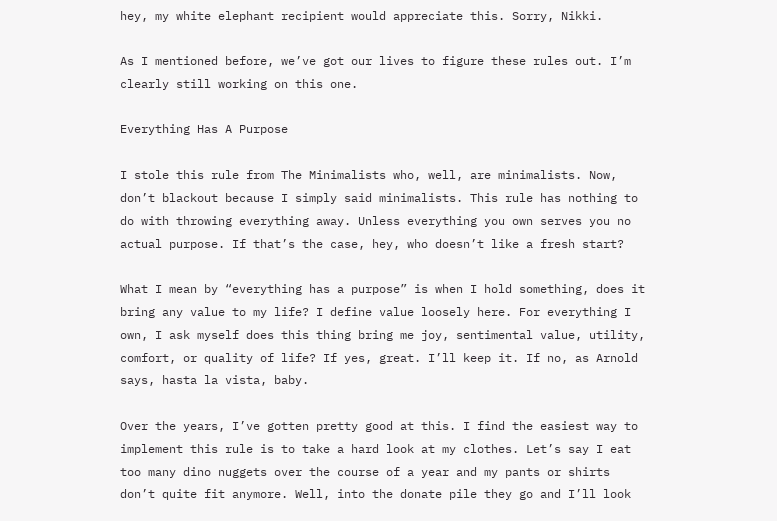hey, my white elephant recipient would appreciate this. Sorry, Nikki.

As I mentioned before, we’ve got our lives to figure these rules out. I’m clearly still working on this one.

Everything Has A Purpose

I stole this rule from The Minimalists who, well, are minimalists. Now, don’t blackout because I simply said minimalists. This rule has nothing to do with throwing everything away. Unless everything you own serves you no actual purpose. If that’s the case, hey, who doesn’t like a fresh start?

What I mean by “everything has a purpose” is when I hold something, does it bring any value to my life? I define value loosely here. For everything I own, I ask myself does this thing bring me joy, sentimental value, utility, comfort, or quality of life? If yes, great. I’ll keep it. If no, as Arnold says, hasta la vista, baby.

Over the years, I’ve gotten pretty good at this. I find the easiest way to implement this rule is to take a hard look at my clothes. Let’s say I eat too many dino nuggets over the course of a year and my pants or shirts don’t quite fit anymore. Well, into the donate pile they go and I’ll look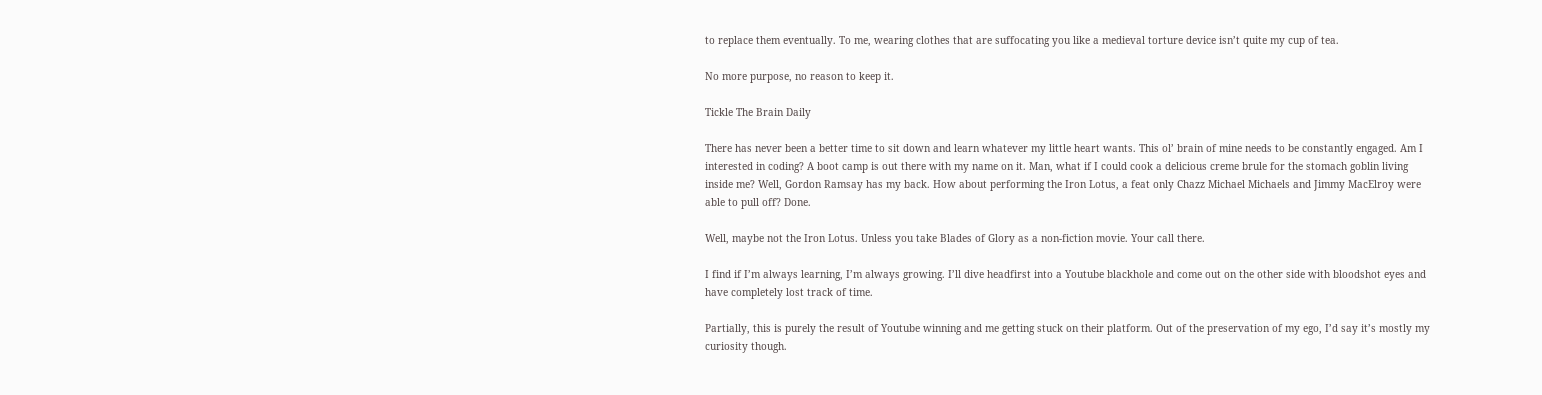to replace them eventually. To me, wearing clothes that are suffocating you like a medieval torture device isn’t quite my cup of tea.

No more purpose, no reason to keep it.

Tickle The Brain Daily

There has never been a better time to sit down and learn whatever my little heart wants. This ol’ brain of mine needs to be constantly engaged. Am I interested in coding? A boot camp is out there with my name on it. Man, what if I could cook a delicious creme brule for the stomach goblin living inside me? Well, Gordon Ramsay has my back. How about performing the Iron Lotus, a feat only Chazz Michael Michaels and Jimmy MacElroy were able to pull off? Done.

Well, maybe not the Iron Lotus. Unless you take Blades of Glory as a non-fiction movie. Your call there.

I find if I’m always learning, I’m always growing. I’ll dive headfirst into a Youtube blackhole and come out on the other side with bloodshot eyes and have completely lost track of time.

Partially, this is purely the result of Youtube winning and me getting stuck on their platform. Out of the preservation of my ego, I’d say it’s mostly my curiosity though.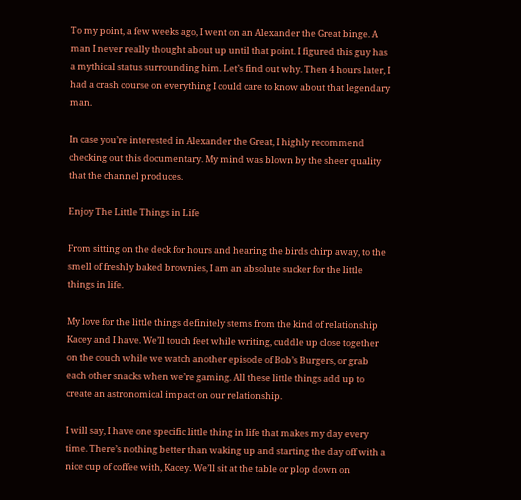To my point, a few weeks ago, I went on an Alexander the Great binge. A man I never really thought about up until that point. I figured this guy has a mythical status surrounding him. Let’s find out why. Then 4 hours later, I had a crash course on everything I could care to know about that legendary man.

In case you’re interested in Alexander the Great, I highly recommend checking out this documentary. My mind was blown by the sheer quality that the channel produces.

Enjoy The Little Things in Life

From sitting on the deck for hours and hearing the birds chirp away, to the smell of freshly baked brownies, I am an absolute sucker for the little things in life.

My love for the little things definitely stems from the kind of relationship Kacey and I have. We’ll touch feet while writing, cuddle up close together on the couch while we watch another episode of Bob’s Burgers, or grab each other snacks when we’re gaming. All these little things add up to create an astronomical impact on our relationship.

I will say, I have one specific little thing in life that makes my day every time. There’s nothing better than waking up and starting the day off with a nice cup of coffee with, Kacey. We’ll sit at the table or plop down on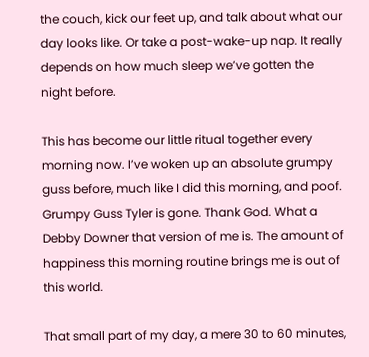the couch, kick our feet up, and talk about what our day looks like. Or take a post-wake-up nap. It really depends on how much sleep we’ve gotten the night before.

This has become our little ritual together every morning now. I’ve woken up an absolute grumpy guss before, much like I did this morning, and poof. Grumpy Guss Tyler is gone. Thank God. What a Debby Downer that version of me is. The amount of happiness this morning routine brings me is out of this world.

That small part of my day, a mere 30 to 60 minutes,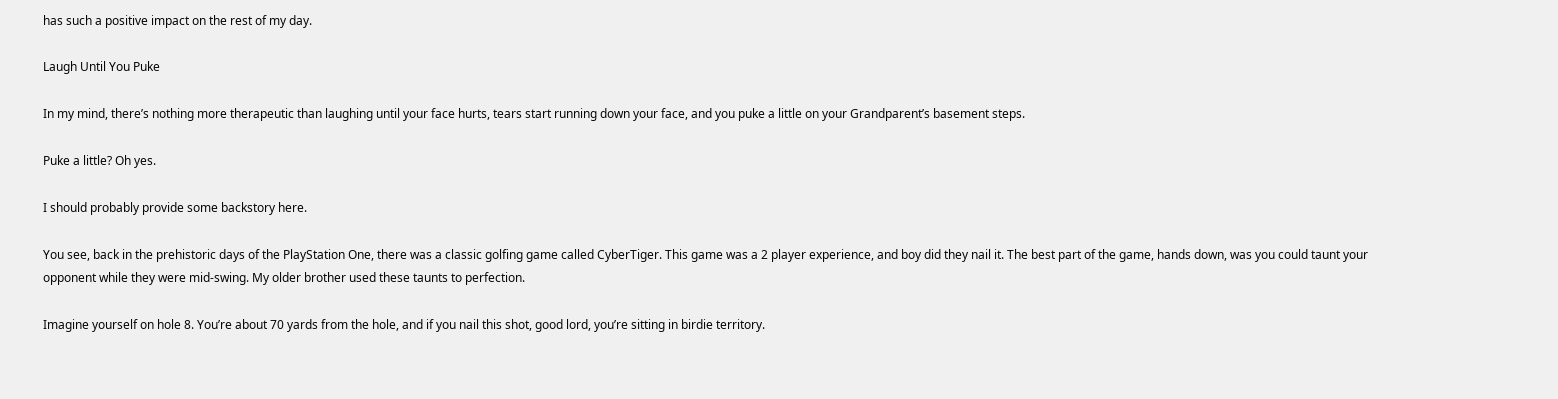has such a positive impact on the rest of my day.

Laugh Until You Puke

In my mind, there’s nothing more therapeutic than laughing until your face hurts, tears start running down your face, and you puke a little on your Grandparent’s basement steps.

Puke a little? Oh yes.

I should probably provide some backstory here.

You see, back in the prehistoric days of the PlayStation One, there was a classic golfing game called CyberTiger. This game was a 2 player experience, and boy did they nail it. The best part of the game, hands down, was you could taunt your opponent while they were mid-swing. My older brother used these taunts to perfection.

Imagine yourself on hole 8. You’re about 70 yards from the hole, and if you nail this shot, good lord, you’re sitting in birdie territory.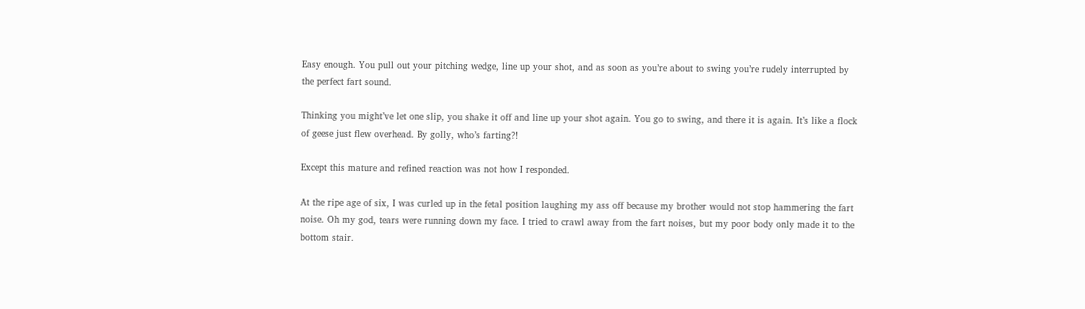Easy enough. You pull out your pitching wedge, line up your shot, and as soon as you’re about to swing you’re rudely interrupted by the perfect fart sound.

Thinking you might’ve let one slip, you shake it off and line up your shot again. You go to swing, and there it is again. It’s like a flock of geese just flew overhead. By golly, who’s farting?!

Except this mature and refined reaction was not how I responded.

At the ripe age of six, I was curled up in the fetal position laughing my ass off because my brother would not stop hammering the fart noise. Oh my god, tears were running down my face. I tried to crawl away from the fart noises, but my poor body only made it to the bottom stair.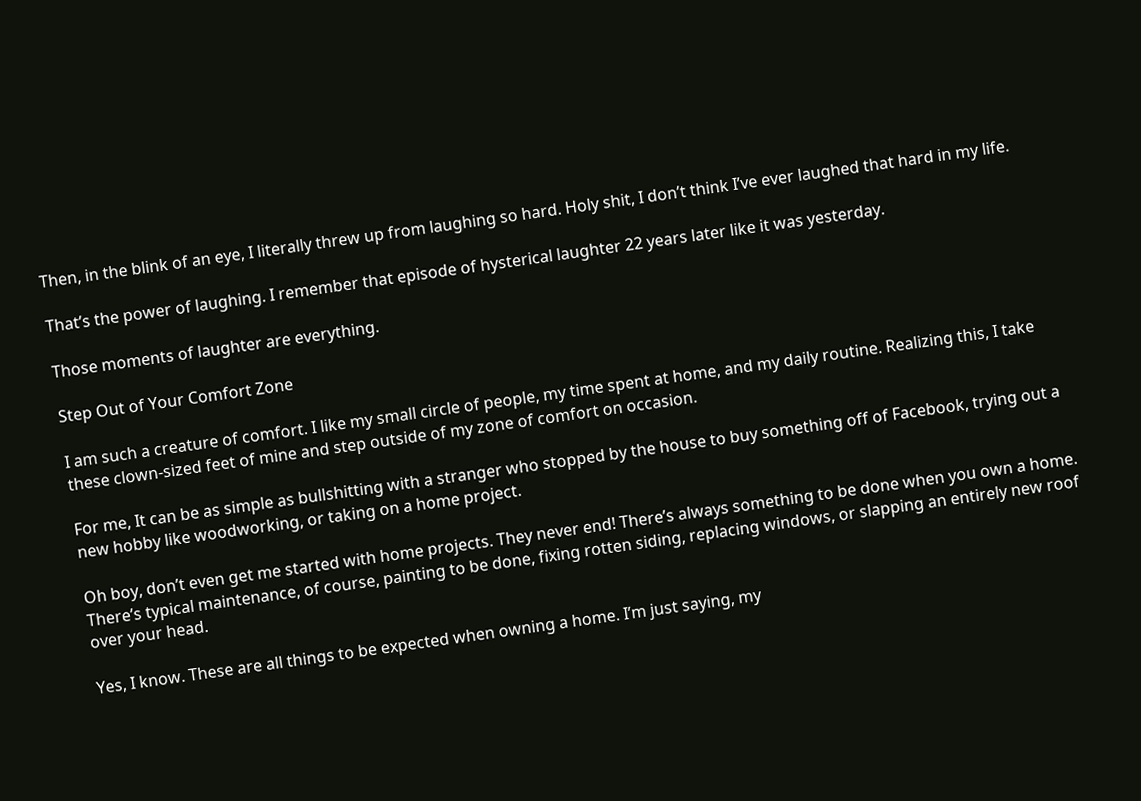Then, in the blink of an eye, I literally threw up from laughing so hard. Holy shit, I don’t think I’ve ever laughed that hard in my life.

That’s the power of laughing. I remember that episode of hysterical laughter 22 years later like it was yesterday.

Those moments of laughter are everything.

Step Out of Your Comfort Zone

I am such a creature of comfort. I like my small circle of people, my time spent at home, and my daily routine. Realizing this, I take these clown-sized feet of mine and step outside of my zone of comfort on occasion.

For me, It can be as simple as bullshitting with a stranger who stopped by the house to buy something off of Facebook, trying out a new hobby like woodworking, or taking on a home project.

Oh boy, don’t even get me started with home projects. They never end! There’s always something to be done when you own a home. There’s typical maintenance, of course, painting to be done, fixing rotten siding, replacing windows, or slapping an entirely new roof over your head.

Yes, I know. These are all things to be expected when owning a home. I’m just saying, my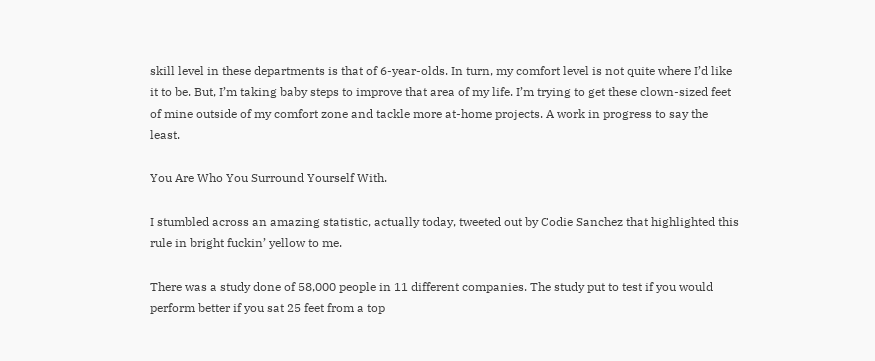skill level in these departments is that of 6-year-olds. In turn, my comfort level is not quite where I’d like it to be. But, I’m taking baby steps to improve that area of my life. I’m trying to get these clown-sized feet of mine outside of my comfort zone and tackle more at-home projects. A work in progress to say the least.

You Are Who You Surround Yourself With.

I stumbled across an amazing statistic, actually today, tweeted out by Codie Sanchez that highlighted this rule in bright fuckin’ yellow to me.

There was a study done of 58,000 people in 11 different companies. The study put to test if you would perform better if you sat 25 feet from a top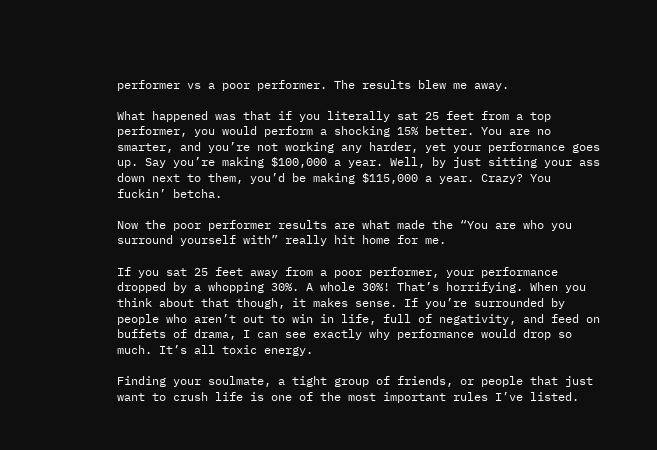performer vs a poor performer. The results blew me away.

What happened was that if you literally sat 25 feet from a top performer, you would perform a shocking 15% better. You are no smarter, and you’re not working any harder, yet your performance goes up. Say you’re making $100,000 a year. Well, by just sitting your ass down next to them, you’d be making $115,000 a year. Crazy? You fuckin’ betcha.

Now the poor performer results are what made the “You are who you surround yourself with” really hit home for me.

If you sat 25 feet away from a poor performer, your performance dropped by a whopping 30%. A whole 30%! That’s horrifying. When you think about that though, it makes sense. If you’re surrounded by people who aren’t out to win in life, full of negativity, and feed on buffets of drama, I can see exactly why performance would drop so much. It’s all toxic energy.

Finding your soulmate, a tight group of friends, or people that just want to crush life is one of the most important rules I’ve listed.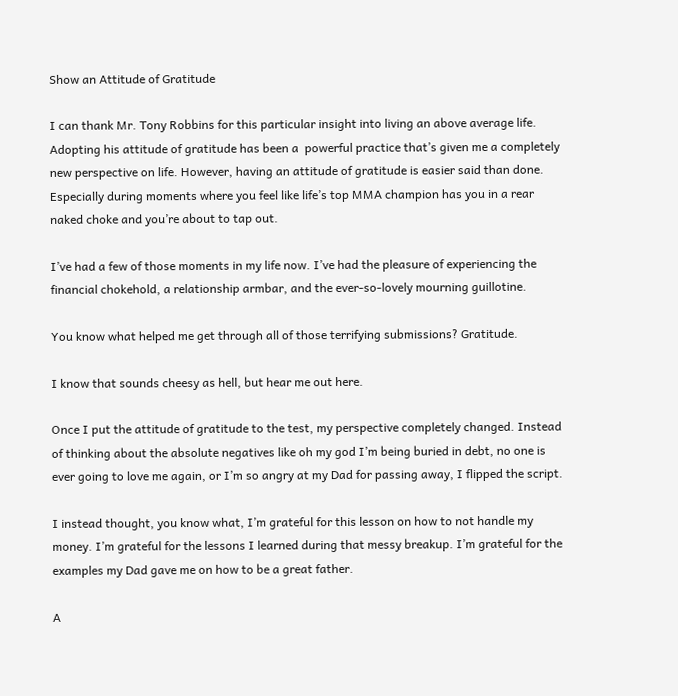Show an Attitude of Gratitude

I can thank Mr. Tony Robbins for this particular insight into living an above average life. Adopting his attitude of gratitude has been a  powerful practice that’s given me a completely new perspective on life. However, having an attitude of gratitude is easier said than done. Especially during moments where you feel like life’s top MMA champion has you in a rear naked choke and you’re about to tap out.

I’ve had a few of those moments in my life now. I’ve had the pleasure of experiencing the financial chokehold, a relationship armbar, and the ever-so-lovely mourning guillotine.

You know what helped me get through all of those terrifying submissions? Gratitude.

I know that sounds cheesy as hell, but hear me out here.

Once I put the attitude of gratitude to the test, my perspective completely changed. Instead of thinking about the absolute negatives like oh my god I’m being buried in debt, no one is ever going to love me again, or I’m so angry at my Dad for passing away, I flipped the script.

I instead thought, you know what, I’m grateful for this lesson on how to not handle my money. I’m grateful for the lessons I learned during that messy breakup. I’m grateful for the examples my Dad gave me on how to be a great father.

A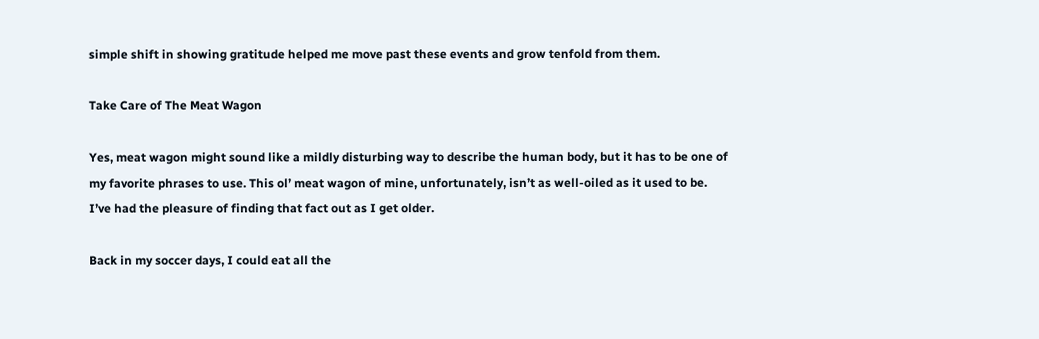simple shift in showing gratitude helped me move past these events and grow tenfold from them.

Take Care of The Meat Wagon

Yes, meat wagon might sound like a mildly disturbing way to describe the human body, but it has to be one of my favorite phrases to use. This ol’ meat wagon of mine, unfortunately, isn’t as well-oiled as it used to be. I’ve had the pleasure of finding that fact out as I get older.

Back in my soccer days, I could eat all the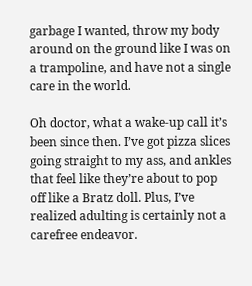garbage I wanted, throw my body around on the ground like I was on a trampoline, and have not a single care in the world.

Oh doctor, what a wake-up call it’s been since then. I’ve got pizza slices going straight to my ass, and ankles that feel like they’re about to pop off like a Bratz doll. Plus, I’ve realized adulting is certainly not a carefree endeavor.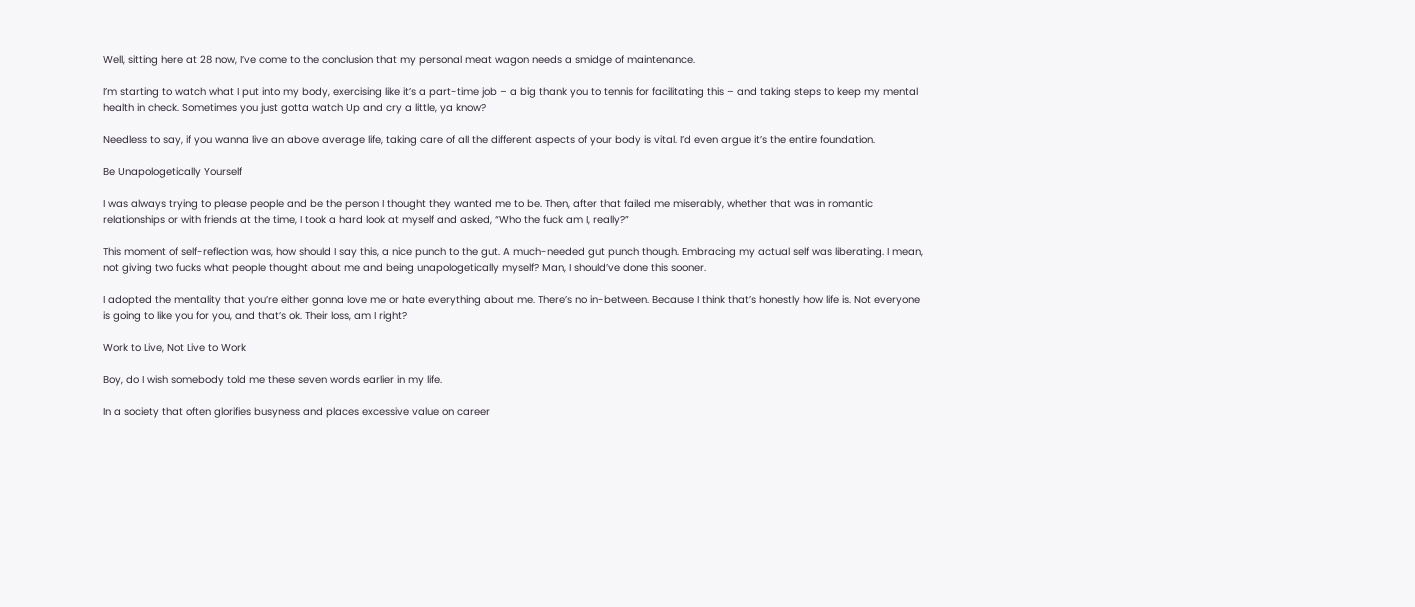Well, sitting here at 28 now, I’ve come to the conclusion that my personal meat wagon needs a smidge of maintenance.

I’m starting to watch what I put into my body, exercising like it’s a part-time job – a big thank you to tennis for facilitating this – and taking steps to keep my mental health in check. Sometimes you just gotta watch Up and cry a little, ya know?

Needless to say, if you wanna live an above average life, taking care of all the different aspects of your body is vital. I’d even argue it’s the entire foundation.

Be Unapologetically Yourself

I was always trying to please people and be the person I thought they wanted me to be. Then, after that failed me miserably, whether that was in romantic relationships or with friends at the time, I took a hard look at myself and asked, “Who the fuck am I, really?”

This moment of self-reflection was, how should I say this, a nice punch to the gut. A much-needed gut punch though. Embracing my actual self was liberating. I mean, not giving two fucks what people thought about me and being unapologetically myself? Man, I should’ve done this sooner.

I adopted the mentality that you’re either gonna love me or hate everything about me. There’s no in-between. Because I think that’s honestly how life is. Not everyone is going to like you for you, and that’s ok. Their loss, am I right?

Work to Live, Not Live to Work

Boy, do I wish somebody told me these seven words earlier in my life.

In a society that often glorifies busyness and places excessive value on career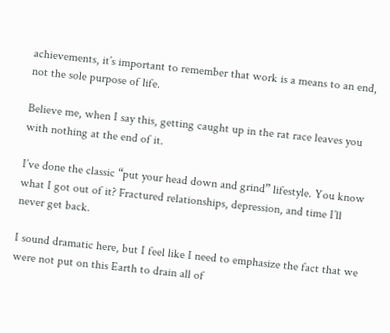achievements, it’s important to remember that work is a means to an end, not the sole purpose of life.

Believe me, when I say this, getting caught up in the rat race leaves you with nothing at the end of it.

I’ve done the classic “put your head down and grind” lifestyle. You know what I got out of it? Fractured relationships, depression, and time I’ll never get back.

I sound dramatic here, but I feel like I need to emphasize the fact that we were not put on this Earth to drain all of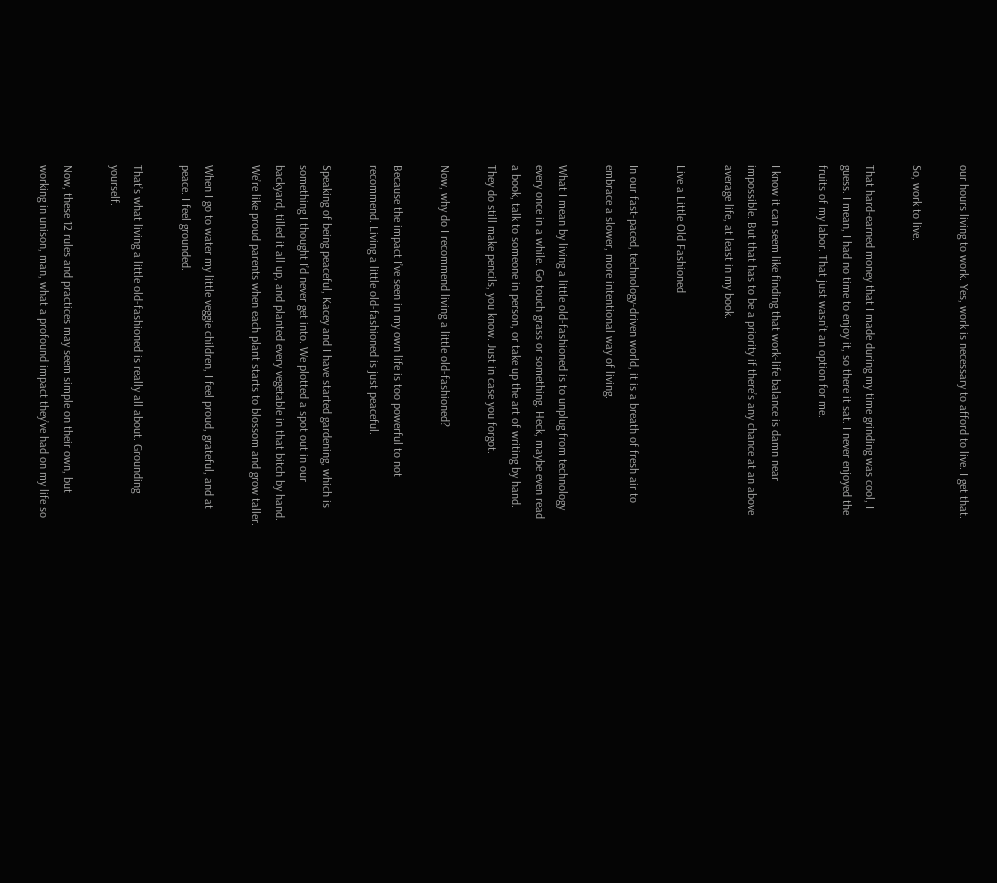our hours living to work. Yes, work is necessary to afford to live. I get that.

So, work to live.

That hard-earned money that I made during my time grinding was cool, I guess. I mean, I had no time to enjoy it, so there it sat. I never enjoyed the fruits of my labor. That just wasn’t an option for me.

I know it can seem like finding that work-life balance is damn near impossible. But that has to be a priority if there’s any chance at an above average life, at least in my book.

Live a Little Old Fashioned

In our fast-paced, technology-driven world, it is a breath of fresh air to embrace a slower, more intentional way of living.

What I mean by living a little old-fashioned is to unplug from technology every once in a while. Go touch grass or something. Heck, maybe even read a book, talk to someone in person, or take up the art of writing by hand. They do still make pencils, you know. Just in case you forgot.

Now, why do I recommend living a little old-fashioned?

Because the impact I’ve seen in my own life is too powerful to not recommend. Living a little old-fashioned is just peaceful.

Speaking of being peaceful, Kacey and I have started gardening, which is something I thought I’d never get into. We plotted a spot out in our backyard, tilled it all up, and planted every vegetable in that bitch by hand. We’re like proud parents when each plant starts to blossom and grow taller.

When I go to water my little veggie children, I feel proud, grateful, and at peace. I feel grounded.

That’s what living a little old-fashioned is really all about. Grounding yourself.

Now, these 12 rules and practices may seem simple on their own, but working in unison, man, what a profound impact they’ve had on my life so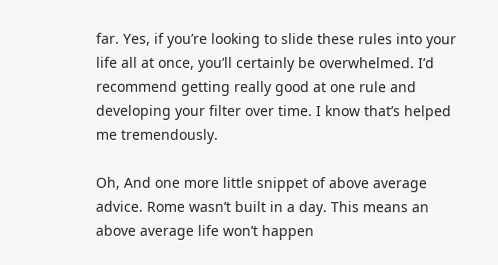far. Yes, if you’re looking to slide these rules into your life all at once, you’ll certainly be overwhelmed. I’d recommend getting really good at one rule and developing your filter over time. I know that’s helped me tremendously.

Oh, And one more little snippet of above average advice. Rome wasn’t built in a day. This means an above average life won’t happen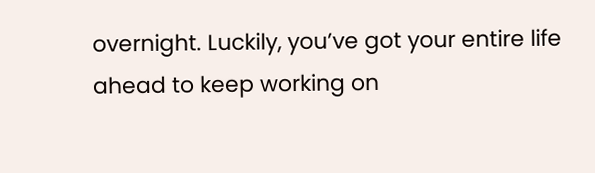overnight. Luckily, you’ve got your entire life ahead to keep working on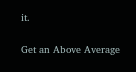it.

Get an Above Average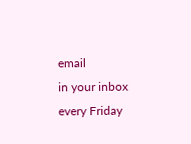email
in your inbox every Friday